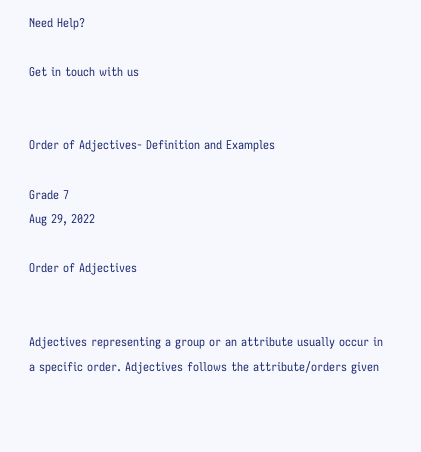Need Help?

Get in touch with us


Order of Adjectives- Definition and Examples

Grade 7
Aug 29, 2022

Order of Adjectives


Adjectives representing a group or an attribute usually occur in a specific order. Adjectives follows the attribute/orders given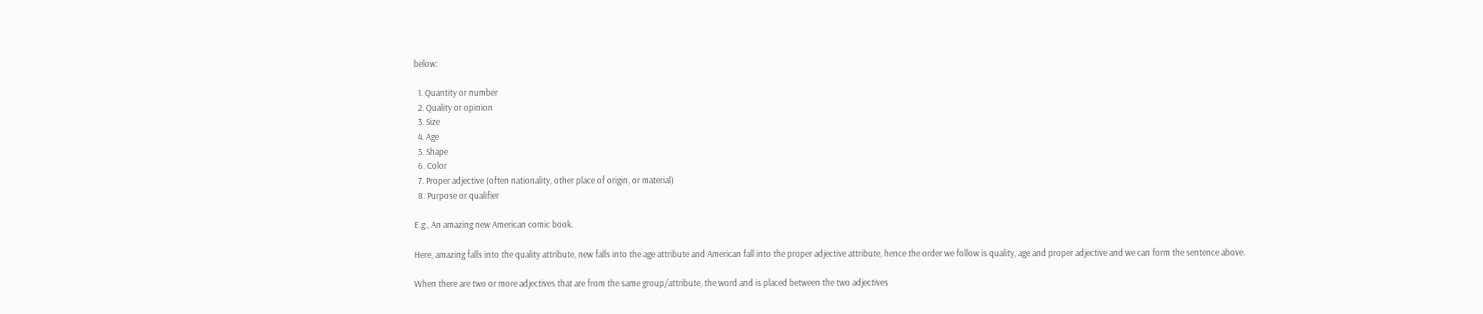below:

  1. Quantity or number
  2. Quality or opinion
  3. Size
  4. Age
  5. Shape
  6. Color
  7. Proper adjective (often nationality, other place of origin, or material)
  8. Purpose or qualifier

E.g., An amazing new American comic book.

Here, amazing falls into the quality attribute, new falls into the age attribute and American fall into the proper adjective attribute, hence the order we follow is quality, age and proper adjective and we can form the sentence above.

When there are two or more adjectives that are from the same group/attribute, the word and is placed between the two adjectives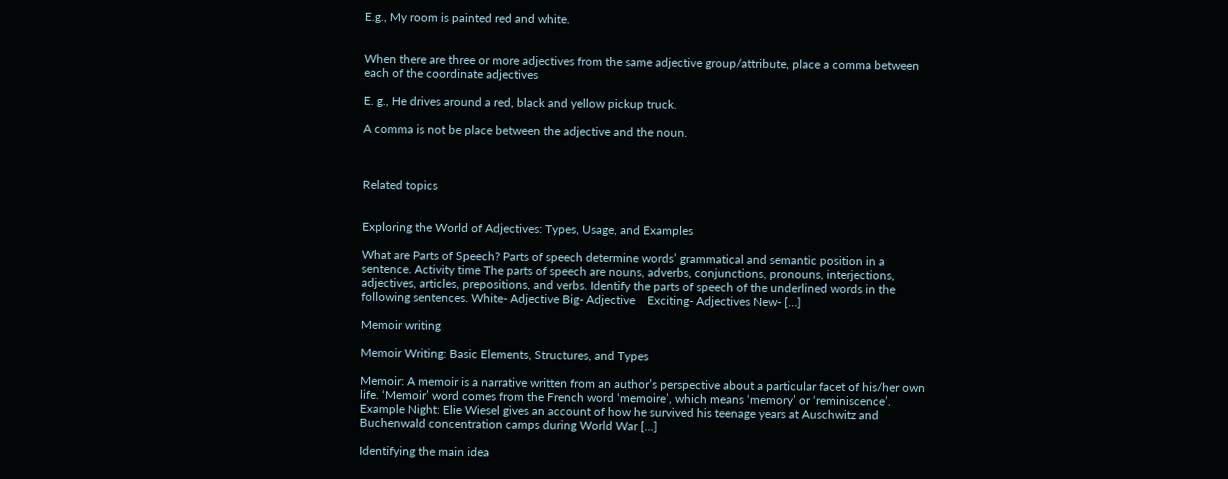E.g., My room is painted red and white.


When there are three or more adjectives from the same adjective group/attribute, place a comma between each of the coordinate adjectives

E. g., He drives around a red, black and yellow pickup truck.

A comma is not be place between the adjective and the noun.



Related topics


Exploring the World of Adjectives: Types, Usage, and Examples

What are Parts of Speech? Parts of speech determine words’ grammatical and semantic position in a sentence. Activity time The parts of speech are nouns, adverbs, conjunctions, pronouns, interjections, adjectives, articles, prepositions, and verbs. Identify the parts of speech of the underlined words in the following sentences. White- Adjective Big- Adjective    Exciting- Adjectives New- […]

Memoir writing

Memoir Writing: Basic Elements, Structures, and Types

Memoir: A memoir is a narrative written from an author’s perspective about a particular facet of his/her own life. ‘Memoir’ word comes from the French word ‘memoire’, which means ‘memory’ or ‘reminiscence’. Example Night: Elie Wiesel gives an account of how he survived his teenage years at Auschwitz and Buchenwald concentration camps during World War […]

Identifying the main idea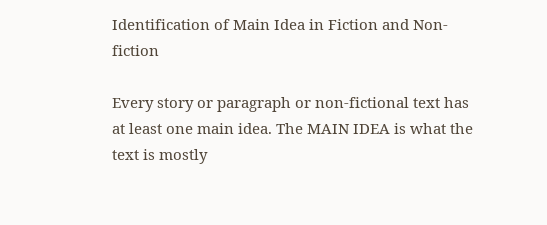Identification of Main Idea in Fiction and Non-fiction

Every story or paragraph or non-fictional text has at least one main idea. The MAIN IDEA is what the text is mostly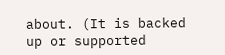about. (It is backed up or supported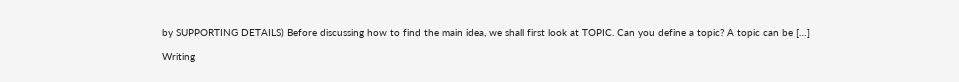by SUPPORTING DETAILS) Before discussing how to find the main idea, we shall first look at TOPIC. Can you define a topic? A topic can be […]

Writing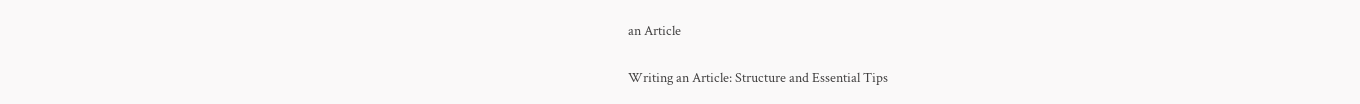an Article

Writing an Article: Structure and Essential Tips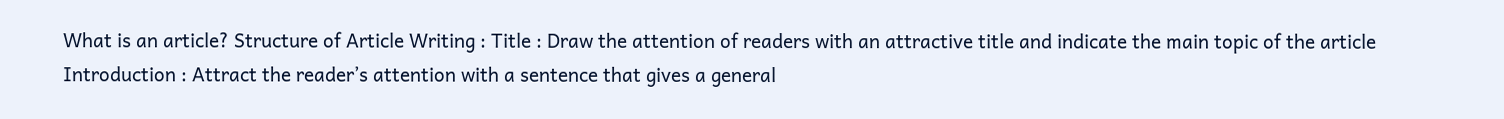What is an article? Structure of Article Writing : Title : Draw the attention of readers with an attractive title and indicate the main topic of the article Introduction : Attract the reader’s attention with a sentence that gives a general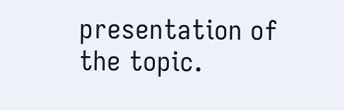presentation of the topic.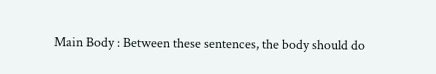Main Body : Between these sentences, the body should do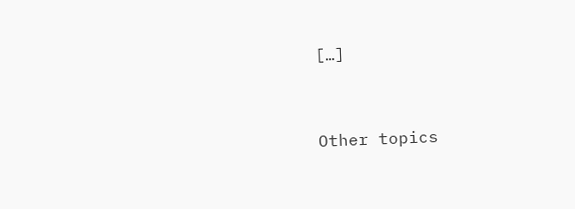[…]


Other topics